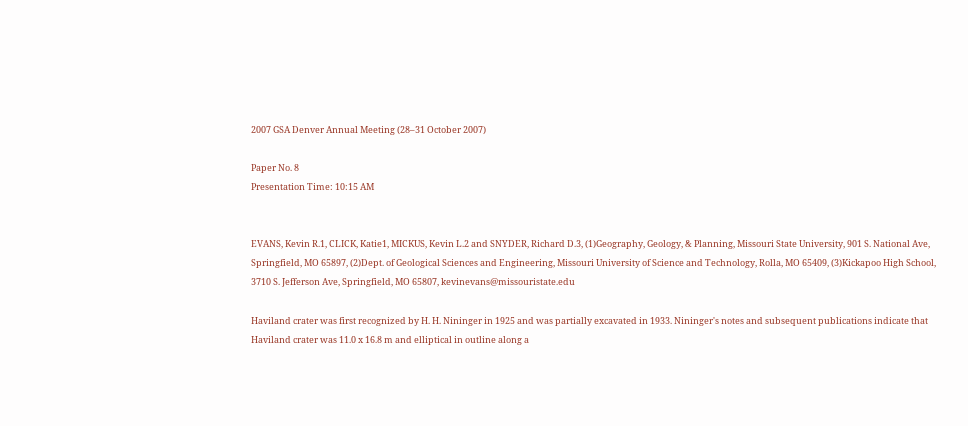2007 GSA Denver Annual Meeting (28–31 October 2007)

Paper No. 8
Presentation Time: 10:15 AM


EVANS, Kevin R.1, CLICK, Katie1, MICKUS, Kevin L.2 and SNYDER, Richard D.3, (1)Geography, Geology, & Planning, Missouri State University, 901 S. National Ave, Springfield, MO 65897, (2)Dept. of Geological Sciences and Engineering, Missouri University of Science and Technology, Rolla, MO 65409, (3)Kickapoo High School, 3710 S. Jefferson Ave, Springfield, MO 65807, kevinevans@missouristate.edu

Haviland crater was first recognized by H. H. Nininger in 1925 and was partially excavated in 1933. Nininger's notes and subsequent publications indicate that Haviland crater was 11.0 x 16.8 m and elliptical in outline along a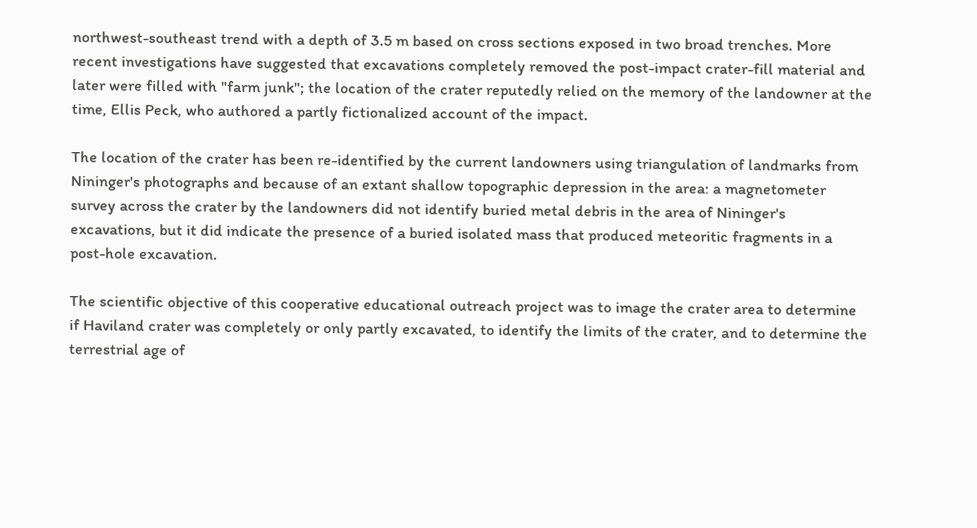northwest-southeast trend with a depth of 3.5 m based on cross sections exposed in two broad trenches. More recent investigations have suggested that excavations completely removed the post-impact crater-fill material and later were filled with "farm junk"; the location of the crater reputedly relied on the memory of the landowner at the time, Ellis Peck, who authored a partly fictionalized account of the impact.

The location of the crater has been re-identified by the current landowners using triangulation of landmarks from Nininger's photographs and because of an extant shallow topographic depression in the area: a magnetometer survey across the crater by the landowners did not identify buried metal debris in the area of Nininger's excavations, but it did indicate the presence of a buried isolated mass that produced meteoritic fragments in a post-hole excavation.

The scientific objective of this cooperative educational outreach project was to image the crater area to determine if Haviland crater was completely or only partly excavated, to identify the limits of the crater, and to determine the terrestrial age of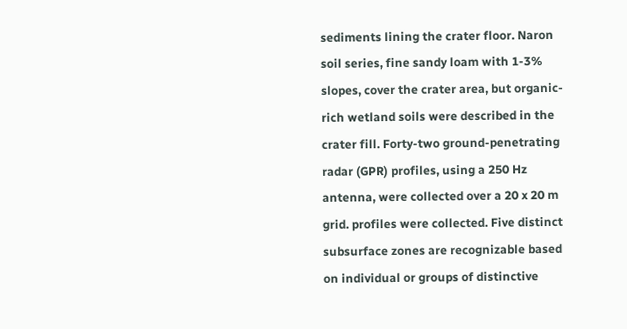sediments lining the crater floor. Naron soil series, fine sandy loam with 1-3% slopes, cover the crater area, but organic-rich wetland soils were described in the crater fill. Forty-two ground-penetrating radar (GPR) profiles, using a 250 Hz antenna, were collected over a 20 x 20 m grid. profiles were collected. Five distinct subsurface zones are recognizable based on individual or groups of distinctive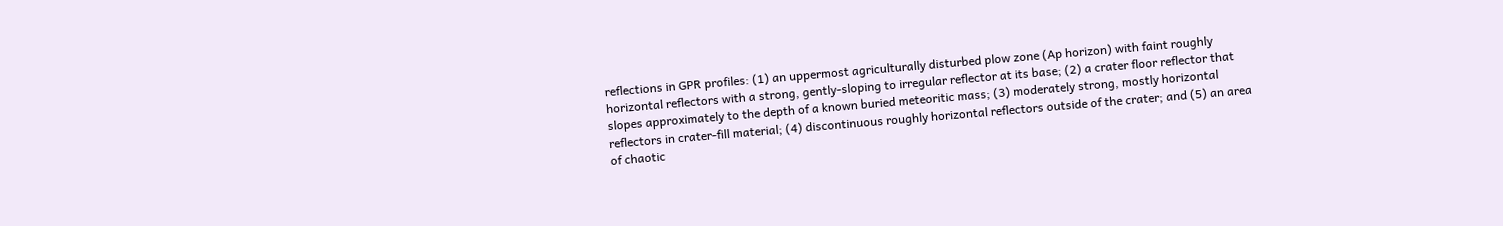reflections in GPR profiles: (1) an uppermost agriculturally disturbed plow zone (Ap horizon) with faint roughly horizontal reflectors with a strong, gently-sloping to irregular reflector at its base; (2) a crater floor reflector that slopes approximately to the depth of a known buried meteoritic mass; (3) moderately strong, mostly horizontal reflectors in crater-fill material; (4) discontinuous roughly horizontal reflectors outside of the crater; and (5) an area of chaotic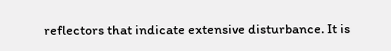reflectors that indicate extensive disturbance. It is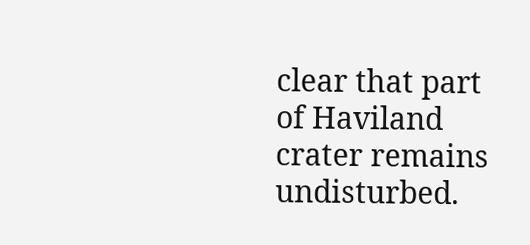clear that part of Haviland crater remains undisturbed.